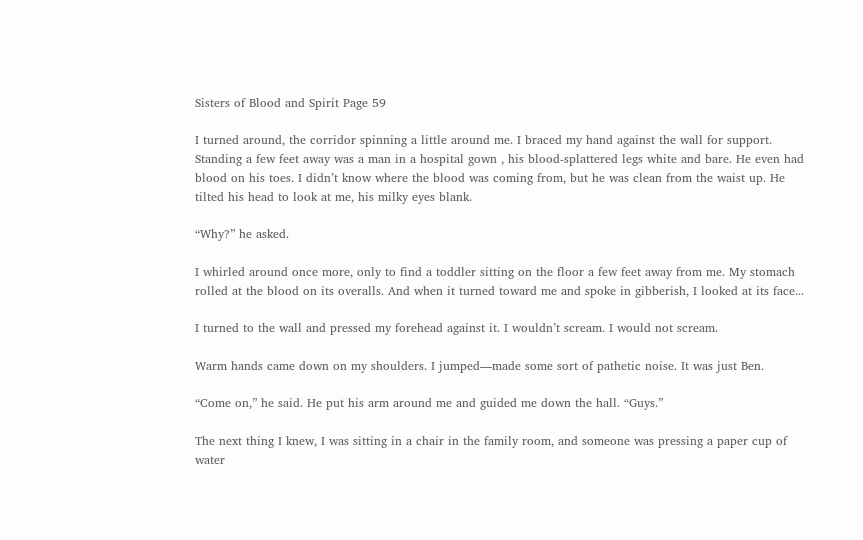Sisters of Blood and Spirit Page 59

I turned around, the corridor spinning a little around me. I braced my hand against the wall for support. Standing a few feet away was a man in a hospital gown , his blood-splattered legs white and bare. He even had blood on his toes. I didn’t know where the blood was coming from, but he was clean from the waist up. He tilted his head to look at me, his milky eyes blank.

“Why?” he asked.

I whirled around once more, only to find a toddler sitting on the floor a few feet away from me. My stomach rolled at the blood on its overalls. And when it turned toward me and spoke in gibberish, I looked at its face...

I turned to the wall and pressed my forehead against it. I wouldn’t scream. I would not scream.

Warm hands came down on my shoulders. I jumped—made some sort of pathetic noise. It was just Ben.

“Come on,” he said. He put his arm around me and guided me down the hall. “Guys.”

The next thing I knew, I was sitting in a chair in the family room, and someone was pressing a paper cup of water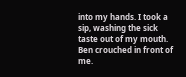into my hands. I took a sip, washing the sick taste out of my mouth. Ben crouched in front of me.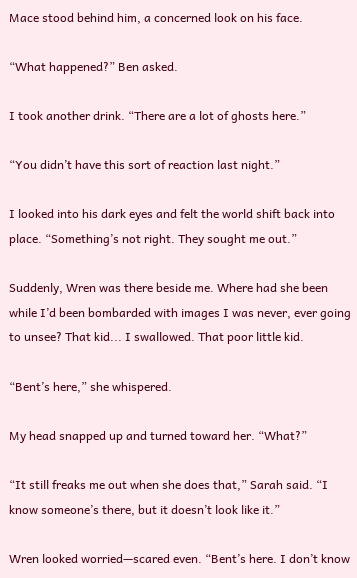Mace stood behind him, a concerned look on his face.

“What happened?” Ben asked.

I took another drink. “There are a lot of ghosts here.”

“You didn’t have this sort of reaction last night.”

I looked into his dark eyes and felt the world shift back into place. “Something’s not right. They sought me out.”

Suddenly, Wren was there beside me. Where had she been while I’d been bombarded with images I was never, ever going to unsee? That kid... I swallowed. That poor little kid.

“Bent’s here,” she whispered.

My head snapped up and turned toward her. “What?”

“It still freaks me out when she does that,” Sarah said. “I know someone’s there, but it doesn’t look like it.”

Wren looked worried—scared even. “Bent’s here. I don’t know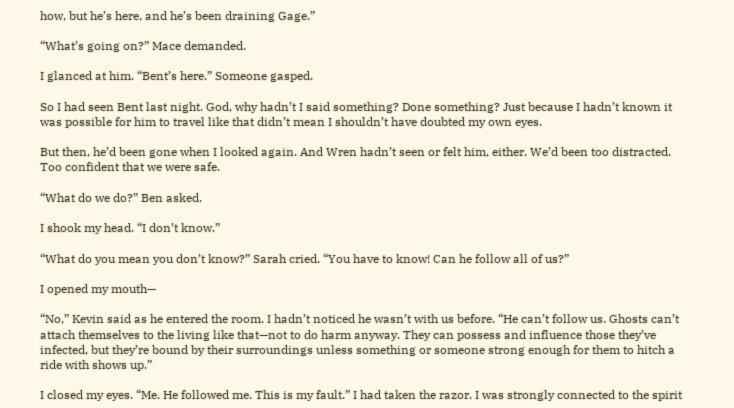how, but he’s here, and he’s been draining Gage.”

“What’s going on?” Mace demanded.

I glanced at him. “Bent’s here.” Someone gasped.

So I had seen Bent last night. God, why hadn’t I said something? Done something? Just because I hadn’t known it was possible for him to travel like that didn’t mean I shouldn’t have doubted my own eyes.

But then, he’d been gone when I looked again. And Wren hadn’t seen or felt him, either. We’d been too distracted. Too confident that we were safe.

“What do we do?” Ben asked.

I shook my head. “I don’t know.”

“What do you mean you don’t know?” Sarah cried. “You have to know! Can he follow all of us?”

I opened my mouth—

“No,” Kevin said as he entered the room. I hadn’t noticed he wasn’t with us before. “He can’t follow us. Ghosts can’t attach themselves to the living like that—not to do harm anyway. They can possess and influence those they’ve infected, but they’re bound by their surroundings unless something or someone strong enough for them to hitch a ride with shows up.”

I closed my eyes. “Me. He followed me. This is my fault.” I had taken the razor. I was strongly connected to the spirit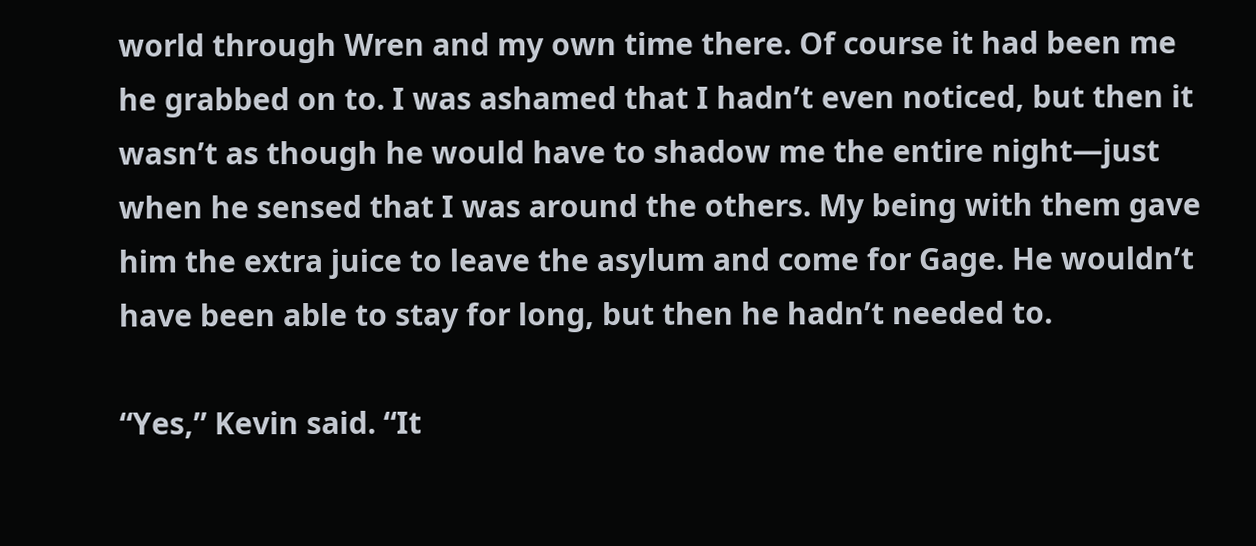world through Wren and my own time there. Of course it had been me he grabbed on to. I was ashamed that I hadn’t even noticed, but then it wasn’t as though he would have to shadow me the entire night—just when he sensed that I was around the others. My being with them gave him the extra juice to leave the asylum and come for Gage. He wouldn’t have been able to stay for long, but then he hadn’t needed to.

“Yes,” Kevin said. “It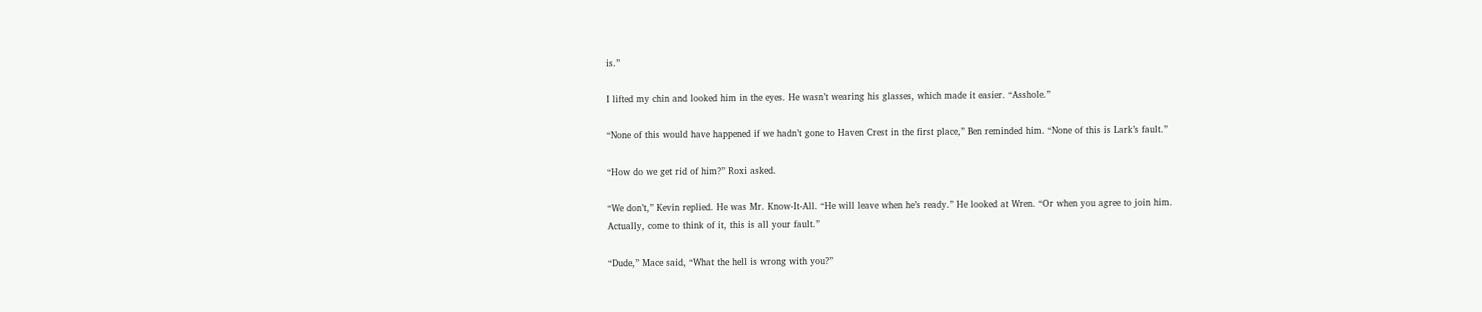is.”

I lifted my chin and looked him in the eyes. He wasn’t wearing his glasses, which made it easier. “Asshole.”

“None of this would have happened if we hadn’t gone to Haven Crest in the first place,” Ben reminded him. “None of this is Lark’s fault.”

“How do we get rid of him?” Roxi asked.

“We don’t,” Kevin replied. He was Mr. Know-It-All. “He will leave when he’s ready.” He looked at Wren. “Or when you agree to join him. Actually, come to think of it, this is all your fault.”

“Dude,” Mace said, “What the hell is wrong with you?”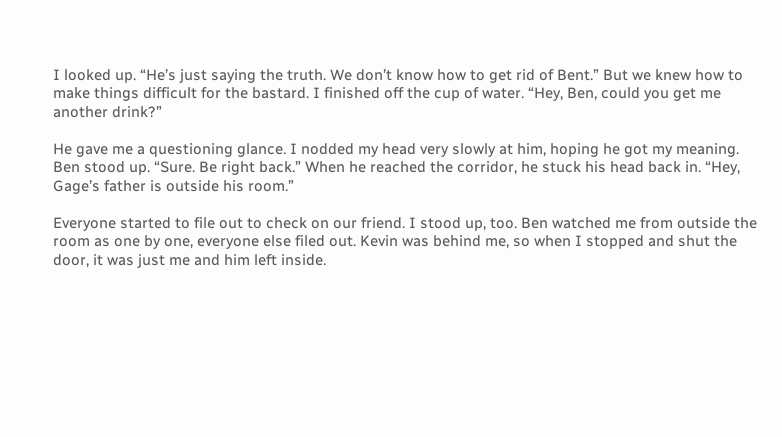I looked up. “He’s just saying the truth. We don’t know how to get rid of Bent.” But we knew how to make things difficult for the bastard. I finished off the cup of water. “Hey, Ben, could you get me another drink?”

He gave me a questioning glance. I nodded my head very slowly at him, hoping he got my meaning. Ben stood up. “Sure. Be right back.” When he reached the corridor, he stuck his head back in. “Hey, Gage’s father is outside his room.”

Everyone started to file out to check on our friend. I stood up, too. Ben watched me from outside the room as one by one, everyone else filed out. Kevin was behind me, so when I stopped and shut the door, it was just me and him left inside.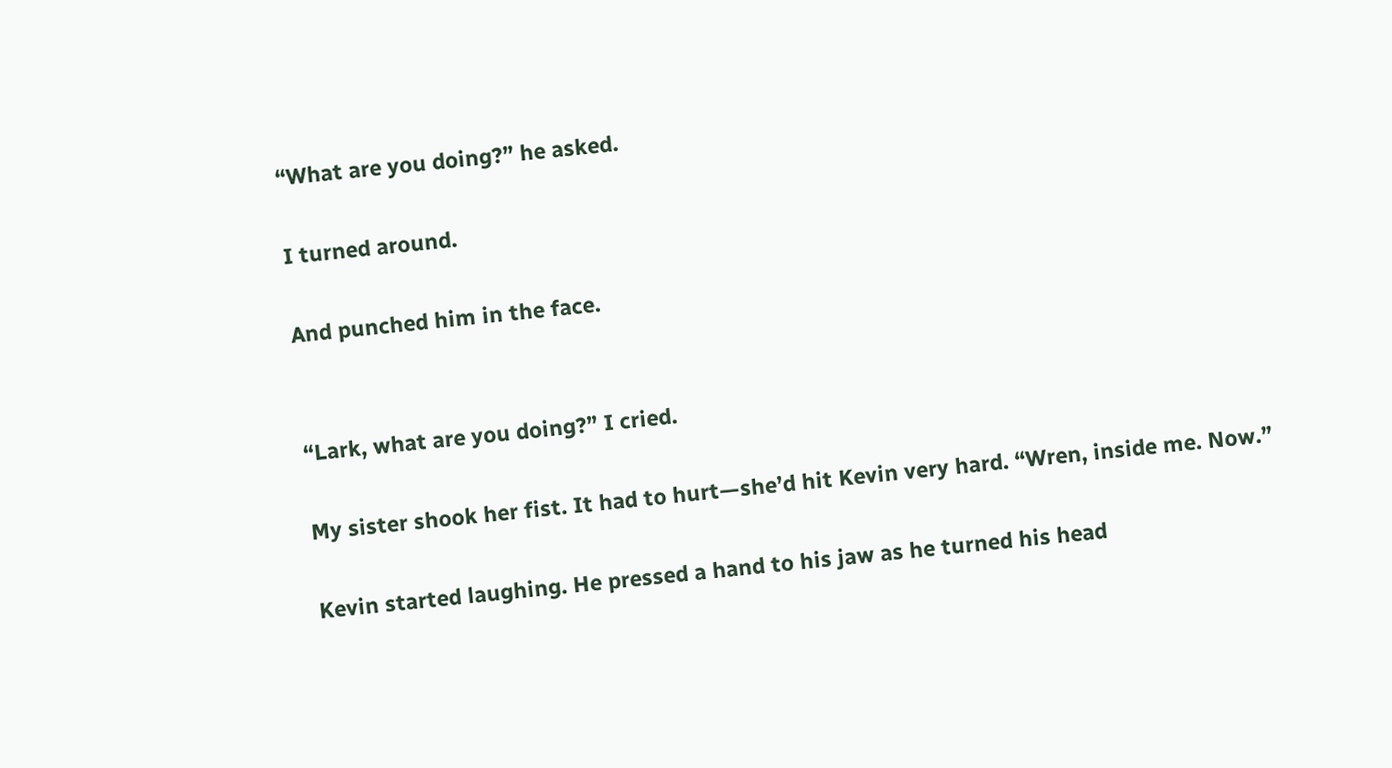“What are you doing?” he asked.

I turned around.

And punched him in the face.


“Lark, what are you doing?” I cried.

My sister shook her fist. It had to hurt—she’d hit Kevin very hard. “Wren, inside me. Now.”

Kevin started laughing. He pressed a hand to his jaw as he turned his head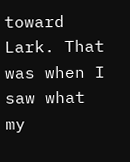toward Lark. That was when I saw what my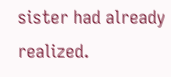sister had already realized.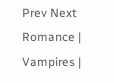Prev Next
Romance | Vampires |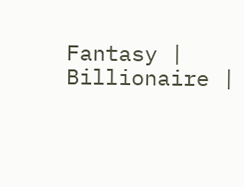Fantasy | Billionaire |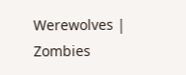Werewolves | Zombies